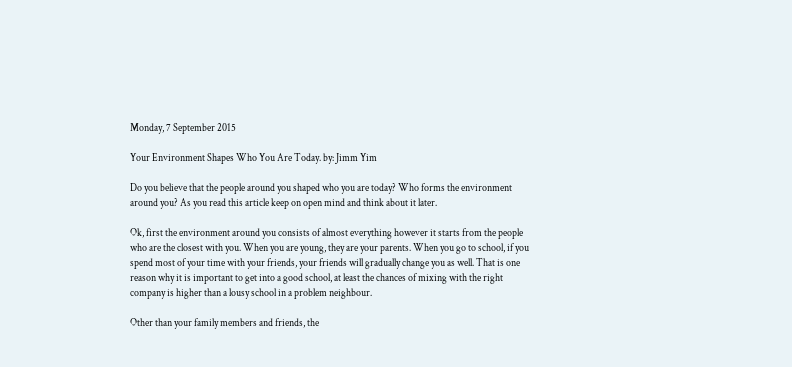Monday, 7 September 2015

Your Environment Shapes Who You Are Today. by: Jimm Yim

Do you believe that the people around you shaped who you are today? Who forms the environment around you? As you read this article keep on open mind and think about it later.

Ok, first the environment around you consists of almost everything however it starts from the people who are the closest with you. When you are young, they are your parents. When you go to school, if you spend most of your time with your friends, your friends will gradually change you as well. That is one reason why it is important to get into a good school, at least the chances of mixing with the right company is higher than a lousy school in a problem neighbour.

Other than your family members and friends, the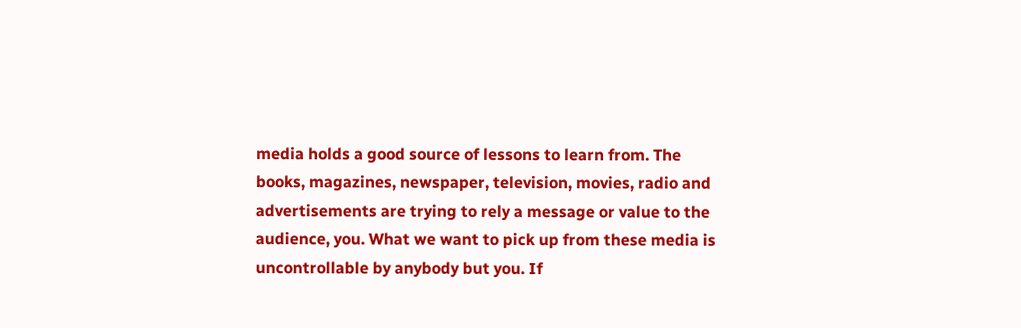media holds a good source of lessons to learn from. The books, magazines, newspaper, television, movies, radio and advertisements are trying to rely a message or value to the audience, you. What we want to pick up from these media is uncontrollable by anybody but you. If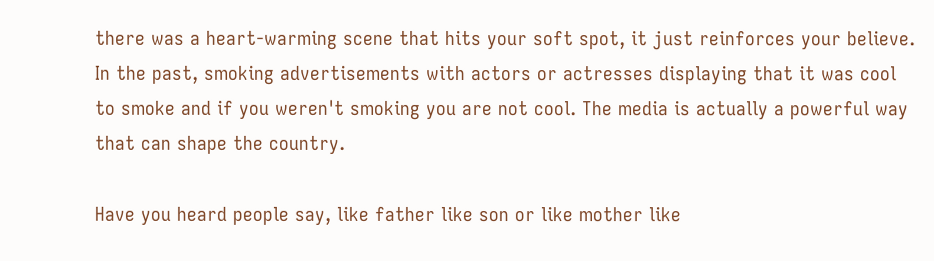there was a heart-warming scene that hits your soft spot, it just reinforces your believe. In the past, smoking advertisements with actors or actresses displaying that it was cool to smoke and if you weren't smoking you are not cool. The media is actually a powerful way that can shape the country.

Have you heard people say, like father like son or like mother like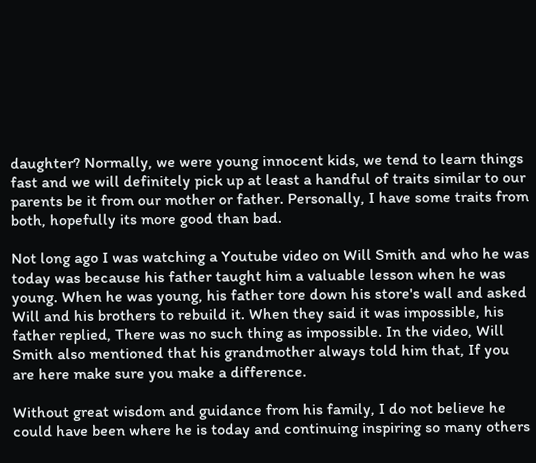daughter? Normally, we were young innocent kids, we tend to learn things fast and we will definitely pick up at least a handful of traits similar to our parents be it from our mother or father. Personally, I have some traits from both, hopefully its more good than bad.

Not long ago I was watching a Youtube video on Will Smith and who he was today was because his father taught him a valuable lesson when he was young. When he was young, his father tore down his store's wall and asked Will and his brothers to rebuild it. When they said it was impossible, his father replied, There was no such thing as impossible. In the video, Will Smith also mentioned that his grandmother always told him that, If you are here make sure you make a difference.

Without great wisdom and guidance from his family, I do not believe he could have been where he is today and continuing inspiring so many others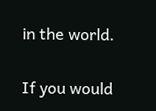in the world.

If you would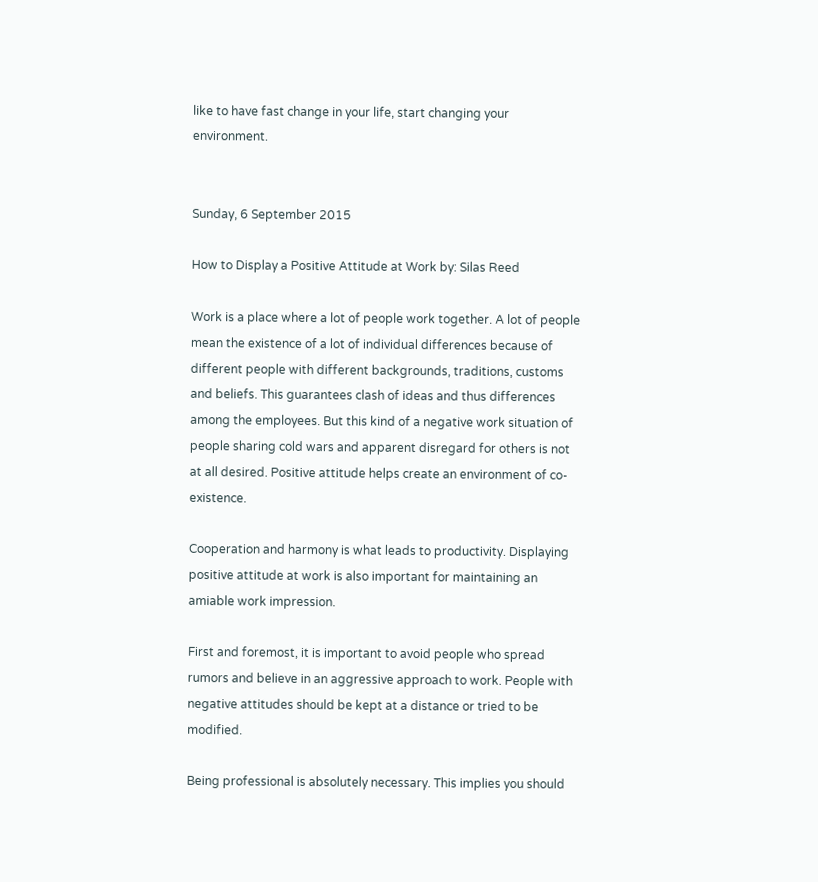like to have fast change in your life, start changing your environment.


Sunday, 6 September 2015

How to Display a Positive Attitude at Work by: Silas Reed

Work is a place where a lot of people work together. A lot of people mean the existence of a lot of individual differences because of different people with different backgrounds, traditions, customs and beliefs. This guarantees clash of ideas and thus differences among the employees. But this kind of a negative work situation of people sharing cold wars and apparent disregard for others is not at all desired. Positive attitude helps create an environment of co-existence.

Cooperation and harmony is what leads to productivity. Displaying positive attitude at work is also important for maintaining an amiable work impression.

First and foremost, it is important to avoid people who spread rumors and believe in an aggressive approach to work. People with negative attitudes should be kept at a distance or tried to be modified.

Being professional is absolutely necessary. This implies you should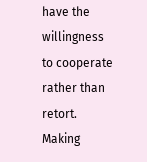have the willingness to cooperate rather than retort. Making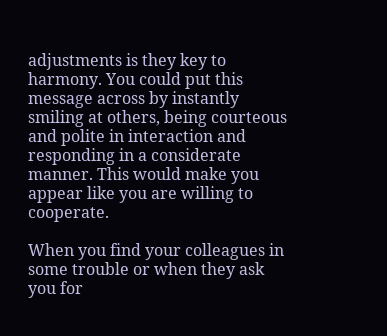adjustments is they key to harmony. You could put this message across by instantly smiling at others, being courteous and polite in interaction and responding in a considerate manner. This would make you appear like you are willing to cooperate.

When you find your colleagues in some trouble or when they ask you for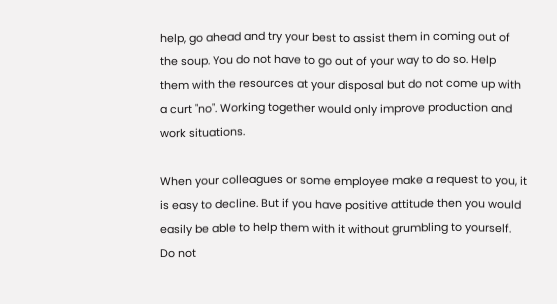help, go ahead and try your best to assist them in coming out of the soup. You do not have to go out of your way to do so. Help them with the resources at your disposal but do not come up with a curt "no". Working together would only improve production and work situations.

When your colleagues or some employee make a request to you, it is easy to decline. But if you have positive attitude then you would easily be able to help them with it without grumbling to yourself. Do not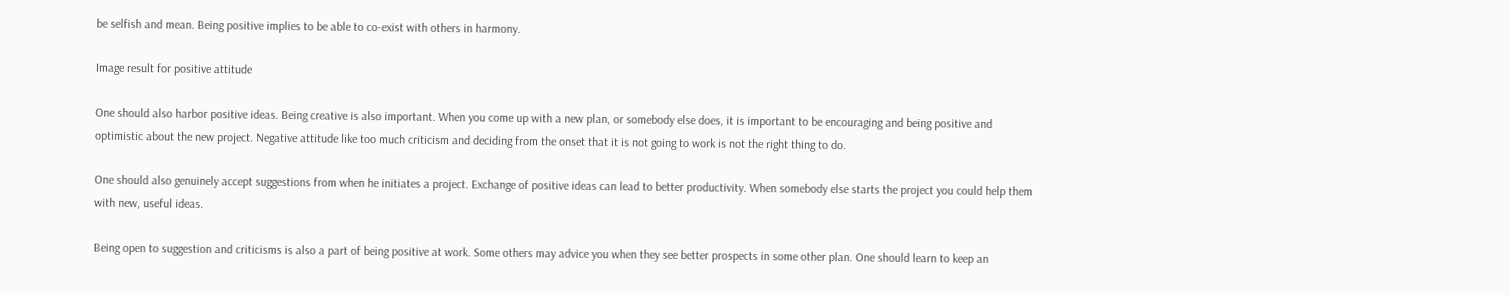be selfish and mean. Being positive implies to be able to co-exist with others in harmony.

Image result for positive attitude

One should also harbor positive ideas. Being creative is also important. When you come up with a new plan, or somebody else does, it is important to be encouraging and being positive and optimistic about the new project. Negative attitude like too much criticism and deciding from the onset that it is not going to work is not the right thing to do.

One should also genuinely accept suggestions from when he initiates a project. Exchange of positive ideas can lead to better productivity. When somebody else starts the project you could help them with new, useful ideas.

Being open to suggestion and criticisms is also a part of being positive at work. Some others may advice you when they see better prospects in some other plan. One should learn to keep an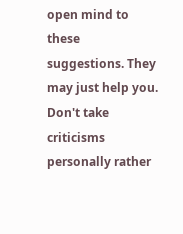open mind to these suggestions. They may just help you. Don't take criticisms personally rather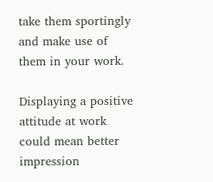take them sportingly and make use of them in your work.

Displaying a positive attitude at work could mean better impression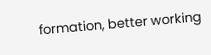formation, better working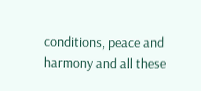conditions, peace and harmony and all these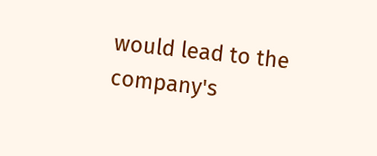would lead to the company's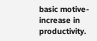basic motive- increase in productivity.